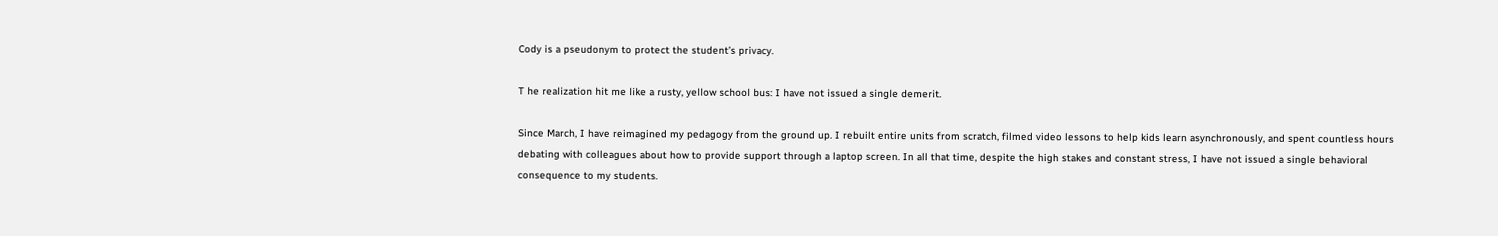Cody is a pseudonym to protect the student’s privacy.

T he realization hit me like a rusty, yellow school bus: I have not issued a single demerit.

Since March, I have reimagined my pedagogy from the ground up. I rebuilt entire units from scratch, filmed video lessons to help kids learn asynchronously, and spent countless hours debating with colleagues about how to provide support through a laptop screen. In all that time, despite the high stakes and constant stress, I have not issued a single behavioral consequence to my students.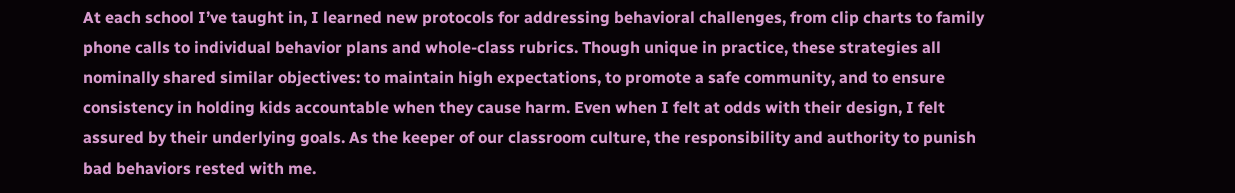At each school I’ve taught in, I learned new protocols for addressing behavioral challenges, from clip charts to family phone calls to individual behavior plans and whole-class rubrics. Though unique in practice, these strategies all nominally shared similar objectives: to maintain high expectations, to promote a safe community, and to ensure consistency in holding kids accountable when they cause harm. Even when I felt at odds with their design, I felt assured by their underlying goals. As the keeper of our classroom culture, the responsibility and authority to punish bad behaviors rested with me.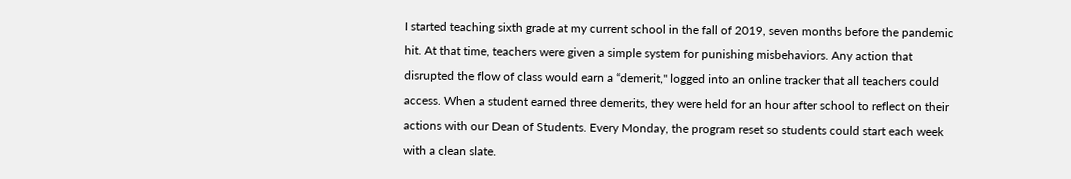I started teaching sixth grade at my current school in the fall of 2019, seven months before the pandemic hit. At that time, teachers were given a simple system for punishing misbehaviors. Any action that disrupted the flow of class would earn a “demerit," logged into an online tracker that all teachers could access. When a student earned three demerits, they were held for an hour after school to reflect on their actions with our Dean of Students. Every Monday, the program reset so students could start each week with a clean slate.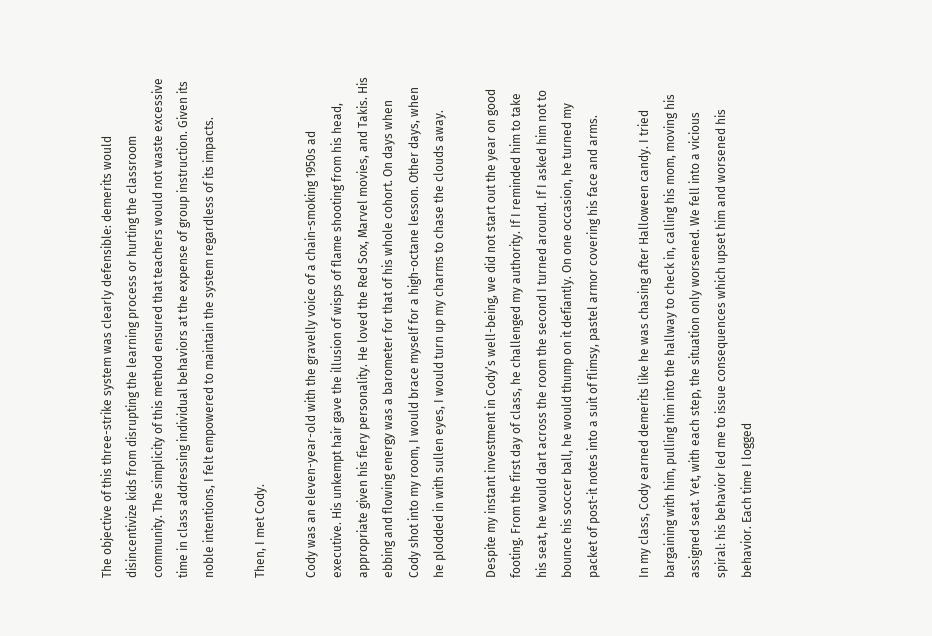The objective of this three-strike system was clearly defensible: demerits would disincentivize kids from disrupting the learning process or hurting the classroom community. The simplicity of this method ensured that teachers would not waste excessive time in class addressing individual behaviors at the expense of group instruction. Given its noble intentions, I felt empowered to maintain the system regardless of its impacts.

Then, I met Cody.

Cody was an eleven-year-old with the gravelly voice of a chain-smoking 1950s ad executive. His unkempt hair gave the illusion of wisps of flame shooting from his head, appropriate given his fiery personality. He loved the Red Sox, Marvel movies, and Takis. His ebbing and flowing energy was a barometer for that of his whole cohort. On days when Cody shot into my room, I would brace myself for a high-octane lesson. Other days, when he plodded in with sullen eyes, I would turn up my charms to chase the clouds away.

Despite my instant investment in Cody’s well-being, we did not start out the year on good footing. From the first day of class, he challenged my authority. If I reminded him to take his seat, he would dart across the room the second I turned around. If I asked him not to bounce his soccer ball, he would thump on it defiantly. On one occasion, he turned my packet of post-it notes into a suit of flimsy, pastel armor covering his face and arms.

In my class, Cody earned demerits like he was chasing after Halloween candy. I tried bargaining with him, pulling him into the hallway to check in, calling his mom, moving his assigned seat. Yet, with each step, the situation only worsened. We fell into a vicious spiral: his behavior led me to issue consequences which upset him and worsened his behavior. Each time I logged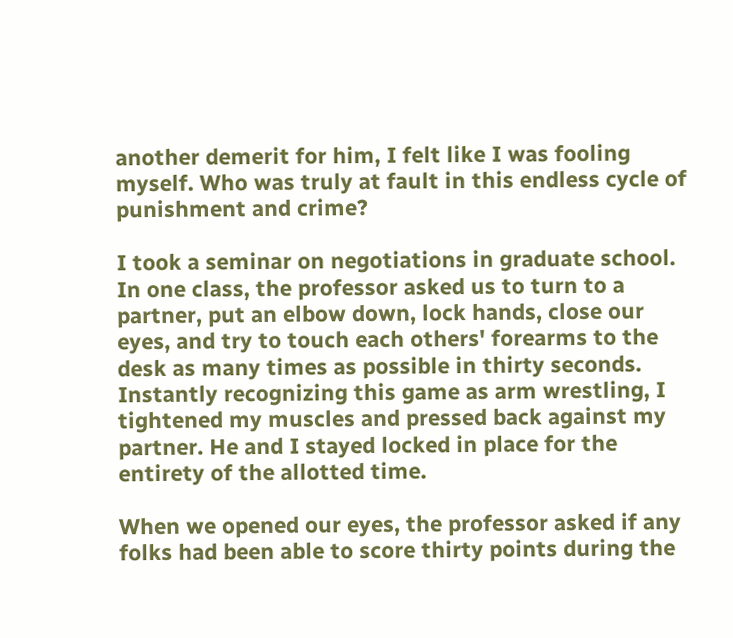another demerit for him, I felt like I was fooling myself. Who was truly at fault in this endless cycle of punishment and crime?

I took a seminar on negotiations in graduate school. In one class, the professor asked us to turn to a partner, put an elbow down, lock hands, close our eyes, and try to touch each others' forearms to the desk as many times as possible in thirty seconds. Instantly recognizing this game as arm wrestling, I tightened my muscles and pressed back against my partner. He and I stayed locked in place for the entirety of the allotted time.

When we opened our eyes, the professor asked if any folks had been able to score thirty points during the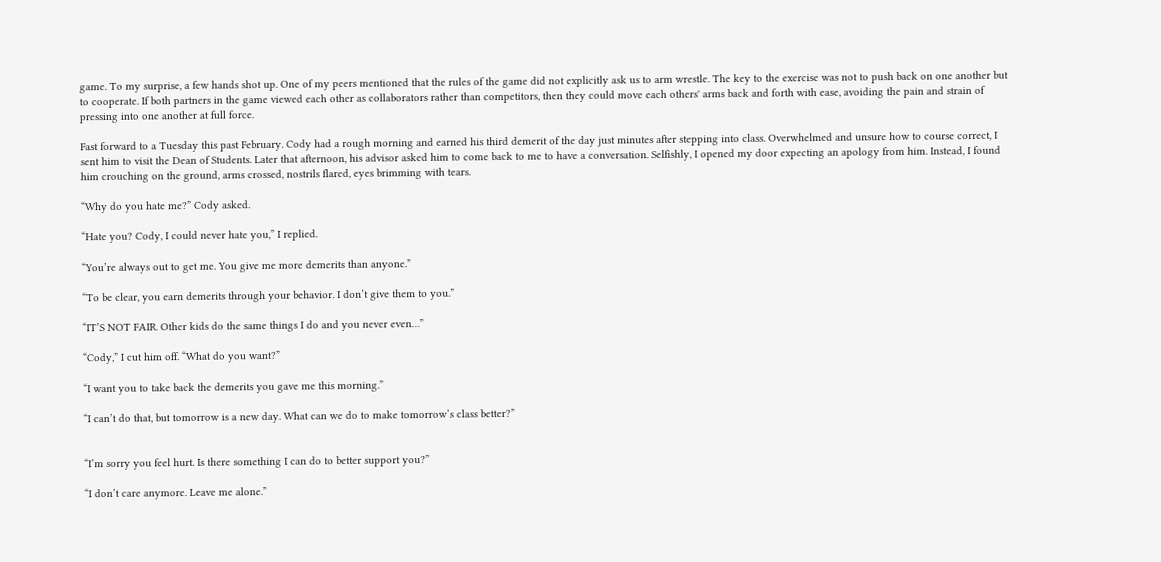game. To my surprise, a few hands shot up. One of my peers mentioned that the rules of the game did not explicitly ask us to arm wrestle. The key to the exercise was not to push back on one another but to cooperate. If both partners in the game viewed each other as collaborators rather than competitors, then they could move each others' arms back and forth with ease, avoiding the pain and strain of pressing into one another at full force.

Fast forward to a Tuesday this past February. Cody had a rough morning and earned his third demerit of the day just minutes after stepping into class. Overwhelmed and unsure how to course correct, I sent him to visit the Dean of Students. Later that afternoon, his advisor asked him to come back to me to have a conversation. Selfishly, I opened my door expecting an apology from him. Instead, I found him crouching on the ground, arms crossed, nostrils flared, eyes brimming with tears.

“Why do you hate me?” Cody asked.

“Hate you? Cody, I could never hate you,” I replied.

“You’re always out to get me. You give me more demerits than anyone.”

“To be clear, you earn demerits through your behavior. I don’t give them to you.”

“IT’S NOT FAIR. Other kids do the same things I do and you never even…”

“Cody,” I cut him off. “What do you want?”

“I want you to take back the demerits you gave me this morning.”

“I can’t do that, but tomorrow is a new day. What can we do to make tomorrow’s class better?”


“I’m sorry you feel hurt. Is there something I can do to better support you?”

“I don’t care anymore. Leave me alone.”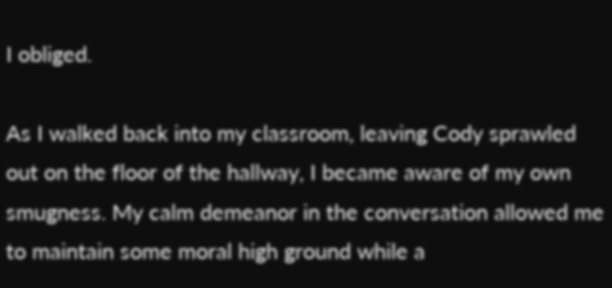I obliged.

As I walked back into my classroom, leaving Cody sprawled out on the floor of the hallway, I became aware of my own smugness. My calm demeanor in the conversation allowed me to maintain some moral high ground while a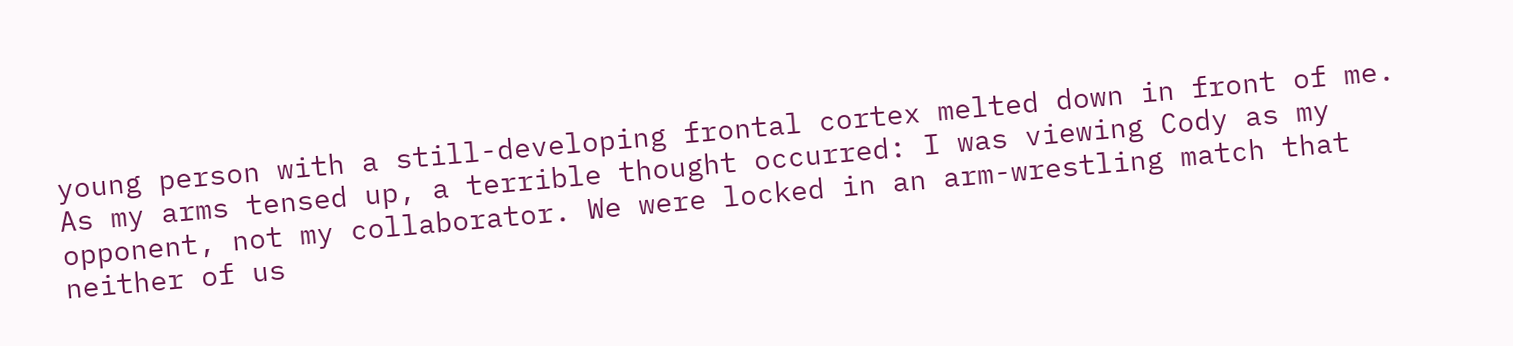young person with a still-developing frontal cortex melted down in front of me. As my arms tensed up, a terrible thought occurred: I was viewing Cody as my opponent, not my collaborator. We were locked in an arm-wrestling match that neither of us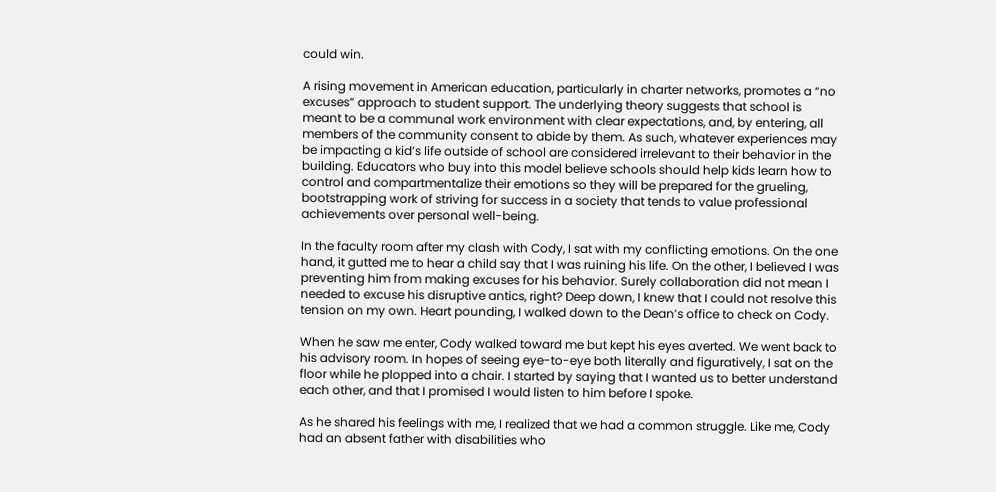could win.

A rising movement in American education, particularly in charter networks, promotes a “no excuses” approach to student support. The underlying theory suggests that school is meant to be a communal work environment with clear expectations, and, by entering, all members of the community consent to abide by them. As such, whatever experiences may be impacting a kid’s life outside of school are considered irrelevant to their behavior in the building. Educators who buy into this model believe schools should help kids learn how to control and compartmentalize their emotions so they will be prepared for the grueling, bootstrapping work of striving for success in a society that tends to value professional achievements over personal well-being.

In the faculty room after my clash with Cody, I sat with my conflicting emotions. On the one hand, it gutted me to hear a child say that I was ruining his life. On the other, I believed I was preventing him from making excuses for his behavior. Surely collaboration did not mean I needed to excuse his disruptive antics, right? Deep down, I knew that I could not resolve this tension on my own. Heart pounding, I walked down to the Dean’s office to check on Cody.

When he saw me enter, Cody walked toward me but kept his eyes averted. We went back to his advisory room. In hopes of seeing eye-to-eye both literally and figuratively, I sat on the floor while he plopped into a chair. I started by saying that I wanted us to better understand each other, and that I promised I would listen to him before I spoke.

As he shared his feelings with me, I realized that we had a common struggle. Like me, Cody had an absent father with disabilities who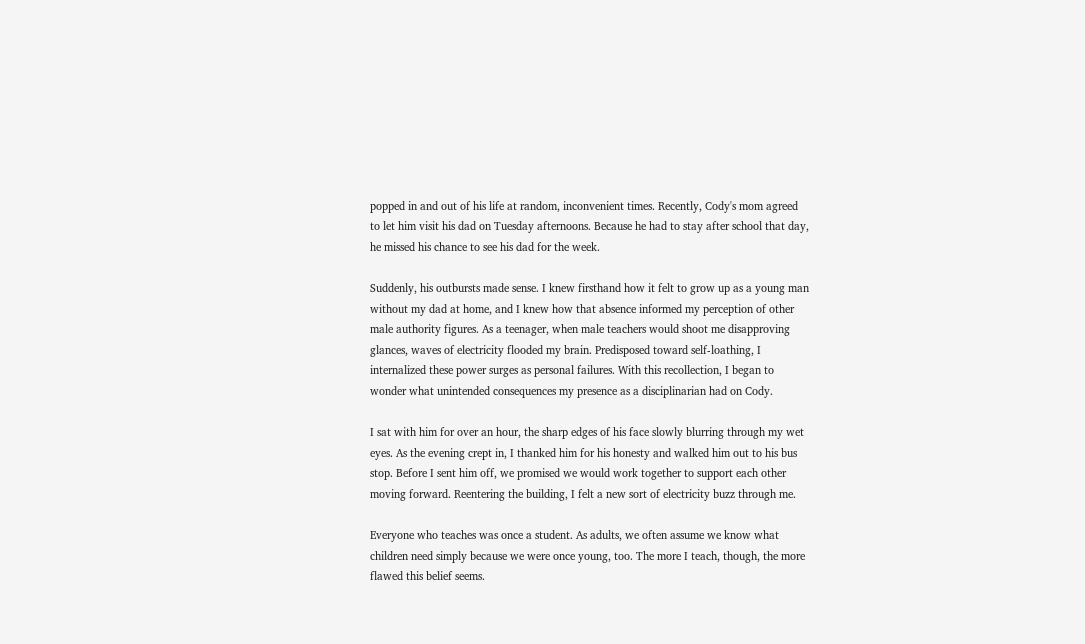popped in and out of his life at random, inconvenient times. Recently, Cody's mom agreed to let him visit his dad on Tuesday afternoons. Because he had to stay after school that day, he missed his chance to see his dad for the week.

Suddenly, his outbursts made sense. I knew firsthand how it felt to grow up as a young man without my dad at home, and I knew how that absence informed my perception of other male authority figures. As a teenager, when male teachers would shoot me disapproving glances, waves of electricity flooded my brain. Predisposed toward self-loathing, I internalized these power surges as personal failures. With this recollection, I began to wonder what unintended consequences my presence as a disciplinarian had on Cody.

I sat with him for over an hour, the sharp edges of his face slowly blurring through my wet eyes. As the evening crept in, I thanked him for his honesty and walked him out to his bus stop. Before I sent him off, we promised we would work together to support each other moving forward. Reentering the building, I felt a new sort of electricity buzz through me.

Everyone who teaches was once a student. As adults, we often assume we know what children need simply because we were once young, too. The more I teach, though, the more flawed this belief seems.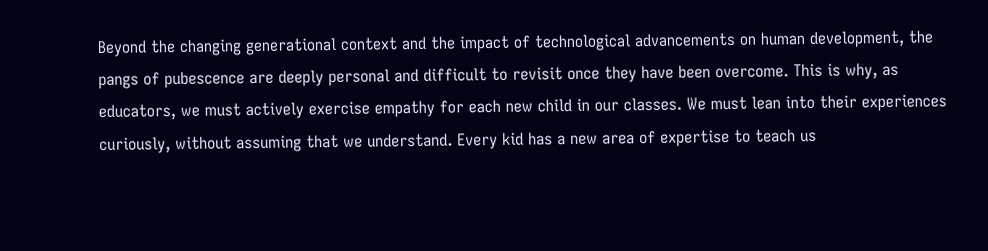Beyond the changing generational context and the impact of technological advancements on human development, the pangs of pubescence are deeply personal and difficult to revisit once they have been overcome. This is why, as educators, we must actively exercise empathy for each new child in our classes. We must lean into their experiences curiously, without assuming that we understand. Every kid has a new area of expertise to teach us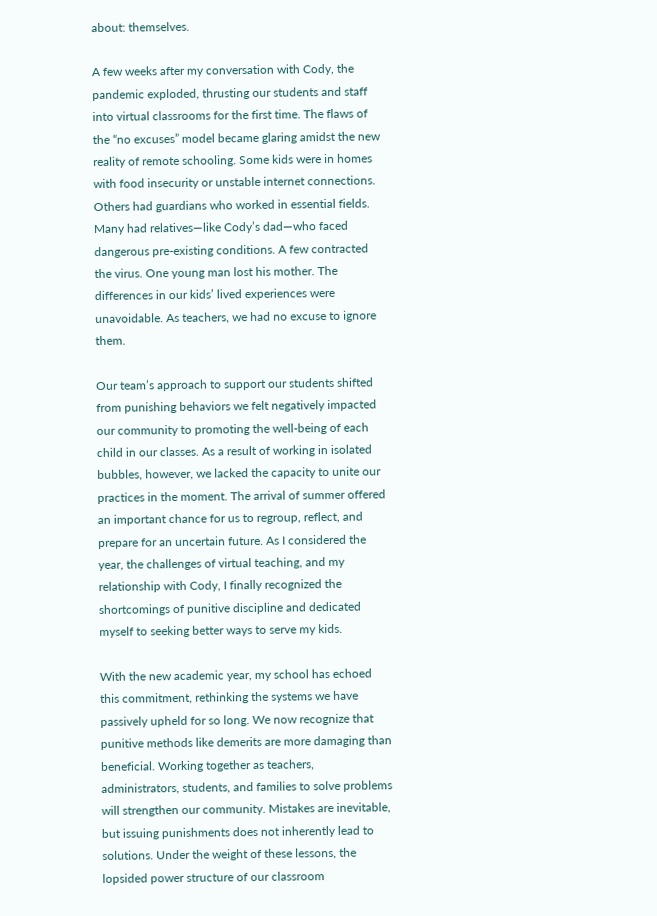about: themselves.

A few weeks after my conversation with Cody, the pandemic exploded, thrusting our students and staff into virtual classrooms for the first time. The flaws of the “no excuses” model became glaring amidst the new reality of remote schooling. Some kids were in homes with food insecurity or unstable internet connections. Others had guardians who worked in essential fields. Many had relatives—like Cody’s dad—who faced dangerous pre-existing conditions. A few contracted the virus. One young man lost his mother. The differences in our kids’ lived experiences were unavoidable. As teachers, we had no excuse to ignore them.

Our team’s approach to support our students shifted from punishing behaviors we felt negatively impacted our community to promoting the well-being of each child in our classes. As a result of working in isolated bubbles, however, we lacked the capacity to unite our practices in the moment. The arrival of summer offered an important chance for us to regroup, reflect, and prepare for an uncertain future. As I considered the year, the challenges of virtual teaching, and my relationship with Cody, I finally recognized the shortcomings of punitive discipline and dedicated myself to seeking better ways to serve my kids.

With the new academic year, my school has echoed this commitment, rethinking the systems we have passively upheld for so long. We now recognize that punitive methods like demerits are more damaging than beneficial. Working together as teachers, administrators, students, and families to solve problems will strengthen our community. Mistakes are inevitable, but issuing punishments does not inherently lead to solutions. Under the weight of these lessons, the lopsided power structure of our classroom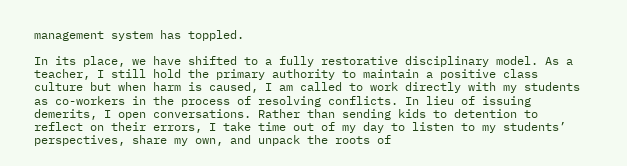management system has toppled.

In its place, we have shifted to a fully restorative disciplinary model. As a teacher, I still hold the primary authority to maintain a positive class culture but when harm is caused, I am called to work directly with my students as co-workers in the process of resolving conflicts. In lieu of issuing demerits, I open conversations. Rather than sending kids to detention to reflect on their errors, I take time out of my day to listen to my students’ perspectives, share my own, and unpack the roots of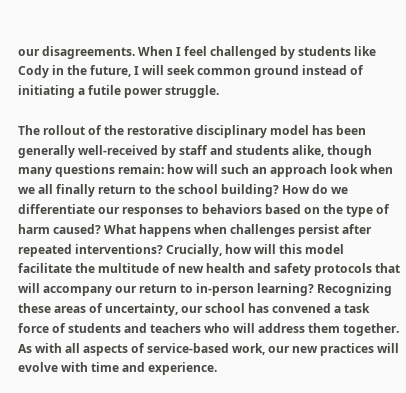our disagreements. When I feel challenged by students like Cody in the future, I will seek common ground instead of initiating a futile power struggle.

The rollout of the restorative disciplinary model has been generally well-received by staff and students alike, though many questions remain: how will such an approach look when we all finally return to the school building? How do we differentiate our responses to behaviors based on the type of harm caused? What happens when challenges persist after repeated interventions? Crucially, how will this model facilitate the multitude of new health and safety protocols that will accompany our return to in-person learning? Recognizing these areas of uncertainty, our school has convened a task force of students and teachers who will address them together. As with all aspects of service-based work, our new practices will evolve with time and experience.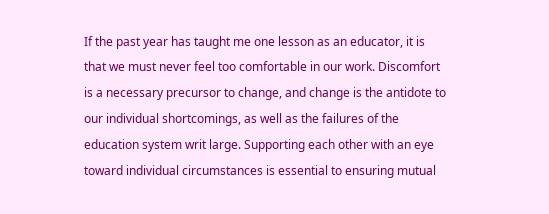If the past year has taught me one lesson as an educator, it is that we must never feel too comfortable in our work. Discomfort is a necessary precursor to change, and change is the antidote to our individual shortcomings, as well as the failures of the education system writ large. Supporting each other with an eye toward individual circumstances is essential to ensuring mutual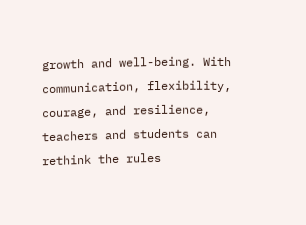growth and well-being. With communication, flexibility, courage, and resilience, teachers and students can rethink the rules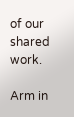of our shared work.

Arm in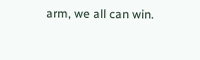arm, we all can win.